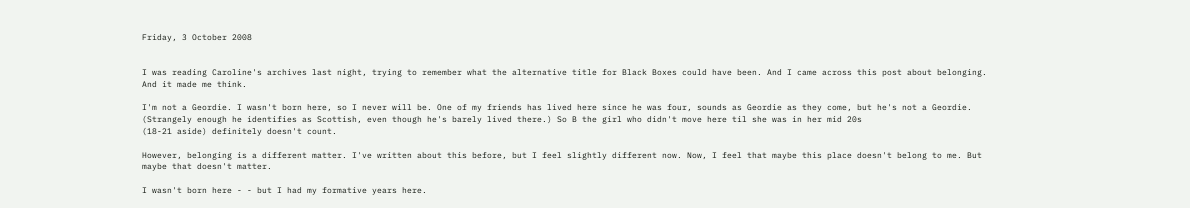Friday, 3 October 2008


I was reading Caroline's archives last night, trying to remember what the alternative title for Black Boxes could have been. And I came across this post about belonging. And it made me think.

I'm not a Geordie. I wasn't born here, so I never will be. One of my friends has lived here since he was four, sounds as Geordie as they come, but he's not a Geordie. (Strangely enough he identifies as Scottish, even though he's barely lived there.) So B the girl who didn't move here til she was in her mid 20s
(18-21 aside) definitely doesn't count.

However, belonging is a different matter. I've written about this before, but I feel slightly different now. Now, I feel that maybe this place doesn't belong to me. But maybe that doesn't matter.

I wasn't born here - - but I had my formative years here.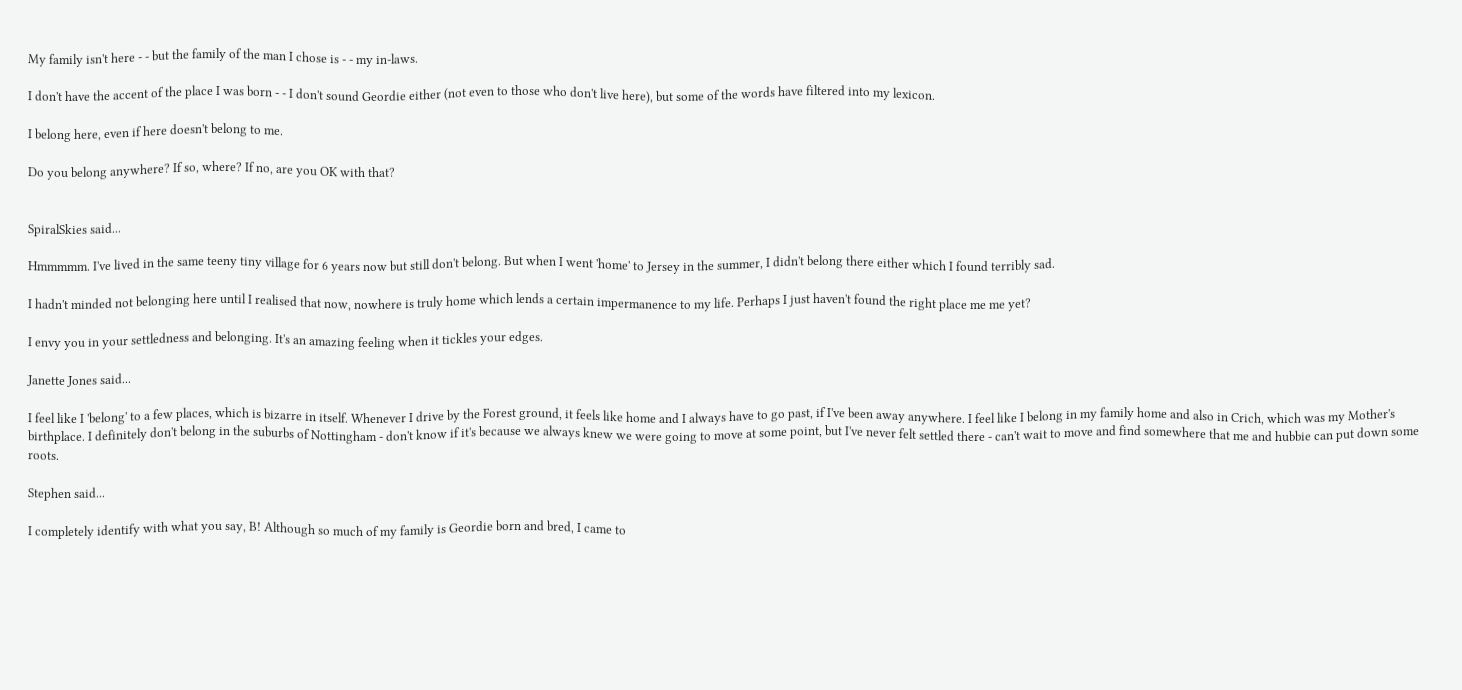My family isn't here - - but the family of the man I chose is - - my in-laws.

I don't have the accent of the place I was born - - I don't sound Geordie either (not even to those who don't live here), but some of the words have filtered into my lexicon.

I belong here, even if here doesn't belong to me.

Do you belong anywhere? If so, where? If no, are you OK with that?


SpiralSkies said...

Hmmmmm. I've lived in the same teeny tiny village for 6 years now but still don't belong. But when I went 'home' to Jersey in the summer, I didn't belong there either which I found terribly sad.

I hadn't minded not belonging here until I realised that now, nowhere is truly home which lends a certain impermanence to my life. Perhaps I just haven't found the right place me me yet?

I envy you in your settledness and belonging. It's an amazing feeling when it tickles your edges.

Janette Jones said...

I feel like I 'belong' to a few places, which is bizarre in itself. Whenever I drive by the Forest ground, it feels like home and I always have to go past, if I've been away anywhere. I feel like I belong in my family home and also in Crich, which was my Mother's birthplace. I definitely don't belong in the suburbs of Nottingham - don't know if it's because we always knew we were going to move at some point, but I've never felt settled there - can't wait to move and find somewhere that me and hubbie can put down some roots.

Stephen said...

I completely identify with what you say, B! Although so much of my family is Geordie born and bred, I came to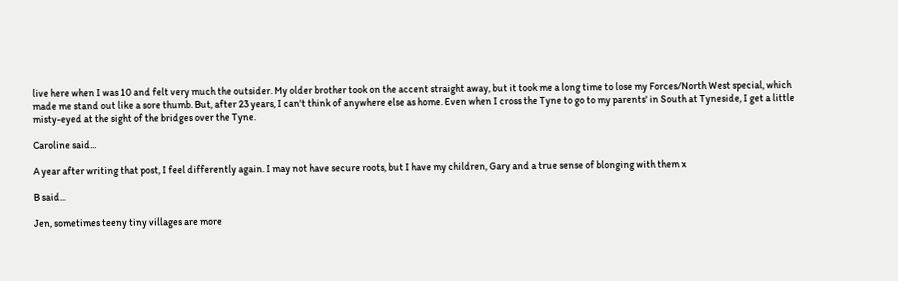live here when I was 10 and felt very much the outsider. My older brother took on the accent straight away, but it took me a long time to lose my Forces/North West special, which made me stand out like a sore thumb. But, after 23 years, I can't think of anywhere else as home. Even when I cross the Tyne to go to my parents' in South at Tyneside, I get a little misty-eyed at the sight of the bridges over the Tyne.

Caroline said...

A year after writing that post, I feel differently again. I may not have secure roots, but I have my children, Gary and a true sense of blonging with them x

B said...

Jen, sometimes teeny tiny villages are more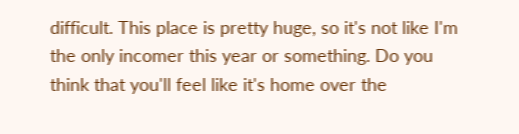difficult. This place is pretty huge, so it's not like I'm the only incomer this year or something. Do you think that you'll feel like it's home over the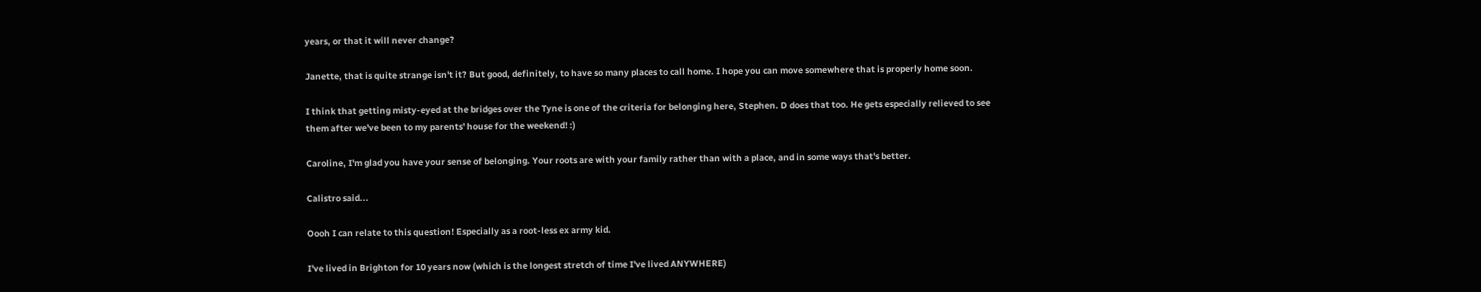years, or that it will never change?

Janette, that is quite strange isn't it? But good, definitely, to have so many places to call home. I hope you can move somewhere that is properly home soon.

I think that getting misty-eyed at the bridges over the Tyne is one of the criteria for belonging here, Stephen. D does that too. He gets especially relieved to see them after we've been to my parents' house for the weekend! :)

Caroline, I'm glad you have your sense of belonging. Your roots are with your family rather than with a place, and in some ways that's better.

Calistro said...

Oooh I can relate to this question! Especially as a root-less ex army kid.

I've lived in Brighton for 10 years now (which is the longest stretch of time I've lived ANYWHERE)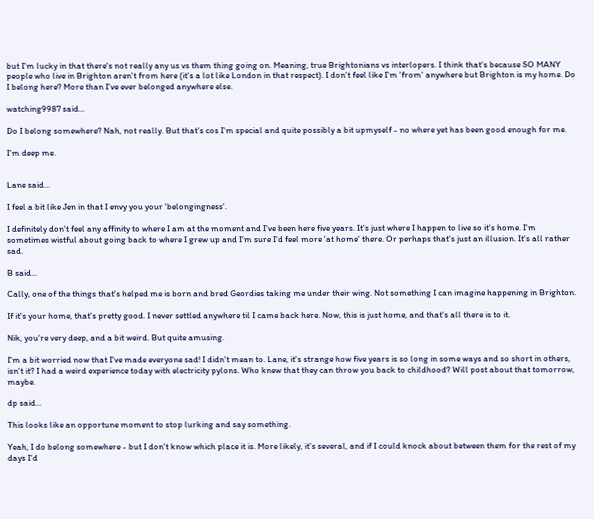but I'm lucky in that there's not really any us vs them thing going on. Meaning, true Brightonians vs interlopers. I think that's because SO MANY people who live in Brighton aren't from here (it's a lot like London in that respect). I don't feel like I'm 'from' anywhere but Brighton is my home. Do I belong here? More than I've ever belonged anywhere else.

watching9987 said...

Do I belong somewhere? Nah, not really. But that's cos I'm special and quite possibly a bit upmyself - no where yet has been good enough for me.

I'm deep me.


Lane said...

I feel a bit like Jen in that I envy you your 'belongingness'.

I definitely don't feel any affinity to where I am at the moment and I've been here five years. It's just where I happen to live so it's home. I'm sometimes wistful about going back to where I grew up and I'm sure I'd feel more 'at home' there. Or perhaps that's just an illusion. It's all rather sad.

B said...

Cally, one of the things that's helped me is born and bred Geordies taking me under their wing. Not something I can imagine happening in Brighton.

If it's your home, that's pretty good. I never settled anywhere til I came back here. Now, this is just home, and that's all there is to it.

Nik, you're very deep, and a bit weird. But quite amusing.

I'm a bit worried now that I've made everyone sad! I didn't mean to. Lane, it's strange how five years is so long in some ways and so short in others, isn't it? I had a weird experience today with electricity pylons. Who knew that they can throw you back to childhood? Will post about that tomorrow, maybe.

dp said...

This looks like an opportune moment to stop lurking and say something.

Yeah, I do belong somewhere - but I don't know which place it is. More likely, it's several, and if I could knock about between them for the rest of my days I'd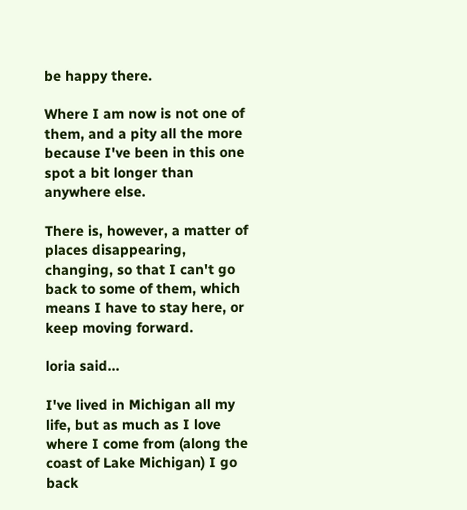be happy there.

Where I am now is not one of them, and a pity all the more because I've been in this one spot a bit longer than anywhere else.

There is, however, a matter of places disappearing, changing, so that I can't go back to some of them, which means I have to stay here, or keep moving forward.

loria said...

I've lived in Michigan all my life, but as much as I love where I come from (along the coast of Lake Michigan) I go back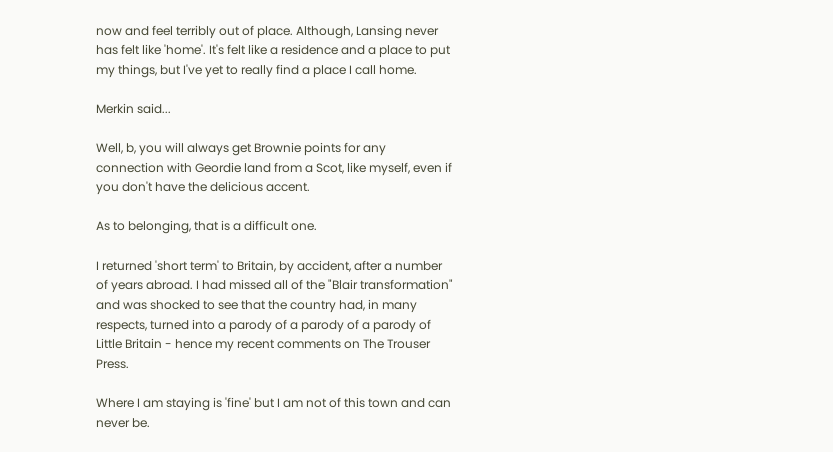now and feel terribly out of place. Although, Lansing never has felt like 'home'. It's felt like a residence and a place to put my things, but I've yet to really find a place I call home.

Merkin said...

Well, b, you will always get Brownie points for any connection with Geordie land from a Scot, like myself, even if you don't have the delicious accent.

As to belonging, that is a difficult one.

I returned 'short term' to Britain, by accident, after a number of years abroad. I had missed all of the "Blair transformation" and was shocked to see that the country had, in many respects, turned into a parody of a parody of a parody of Little Britain - hence my recent comments on The Trouser Press.

Where I am staying is 'fine' but I am not of this town and can never be.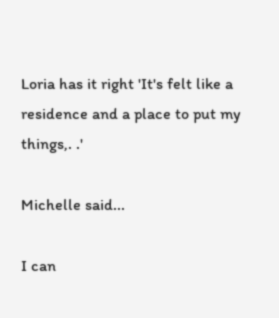Loria has it right 'It's felt like a residence and a place to put my things,. .'

Michelle said...

I can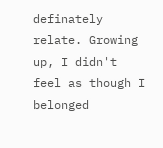definately relate. Growing up, I didn't feel as though I belonged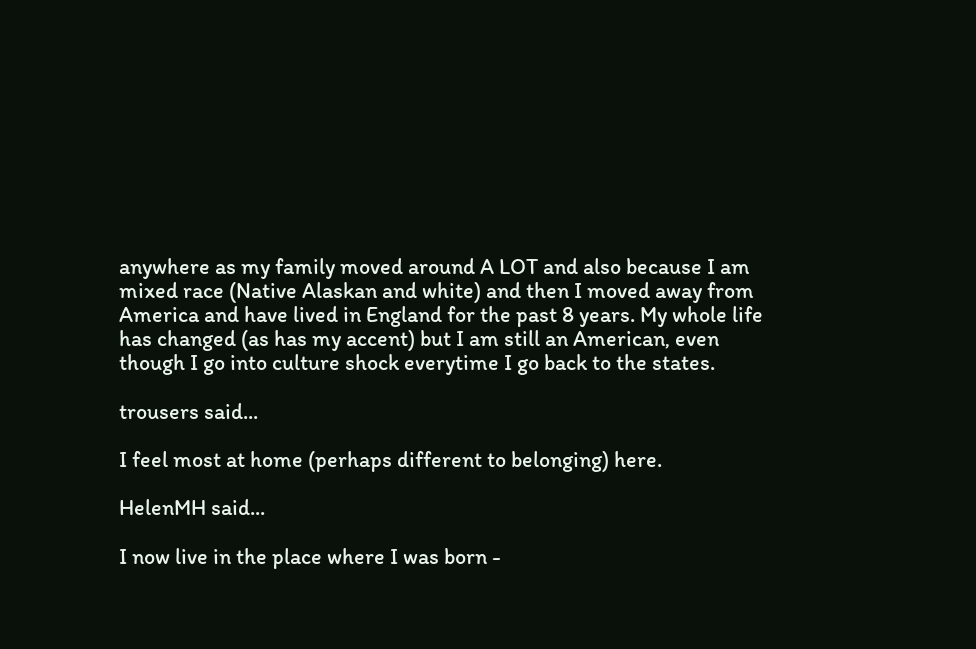anywhere as my family moved around A LOT and also because I am mixed race (Native Alaskan and white) and then I moved away from America and have lived in England for the past 8 years. My whole life has changed (as has my accent) but I am still an American, even though I go into culture shock everytime I go back to the states.

trousers said...

I feel most at home (perhaps different to belonging) here.

HelenMH said...

I now live in the place where I was born -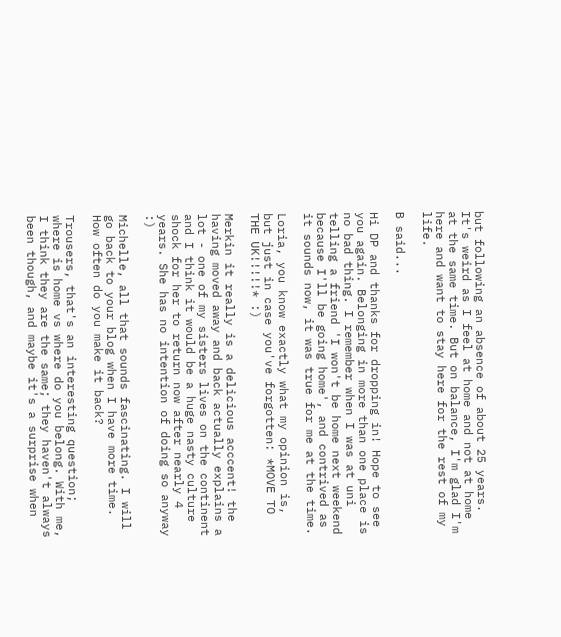but following an absence of about 25 years. It's weird as I feel at home and not at home at the same time. But on balance, I'm glad I'm here and want to stay here for the rest of my life.

B said...

Hi DP and thanks for dropping in! Hope to see you again. Belonging in more than one place is no bad thing. I remember when I was at uni telling a friend 'I won't be home next weekend because I'll be going home', and contrived as it sounds now, it was true for me at the time.

Loria, you know exactly what my opinion is, but just in case you've forgotten: *MOVE TO THE UK!!!!!* :)

Merkin it really is a delicious acccent! the having moved away and back actually explains a lot - one of my sisters lives on the continent and I think it would be a huge nasty culture shock for her to return now after nearly 4 years. She has no intention of doing so anyway :)

Michelle, all that sounds fascinating. I will go back to your blog when I have more time. How often do you make it back?

Trousers, that's an interesting question; where is home vs where do you belong. With me, I think they are the same; they haven't always been though, and maybe it's a surprise when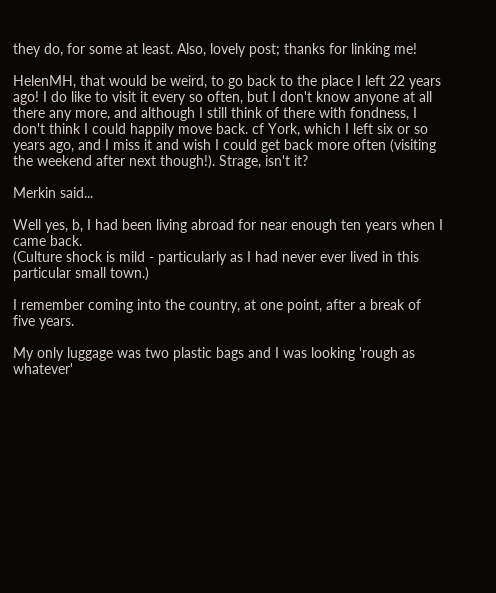they do, for some at least. Also, lovely post; thanks for linking me!

HelenMH, that would be weird, to go back to the place I left 22 years ago! I do like to visit it every so often, but I don't know anyone at all there any more, and although I still think of there with fondness, I don't think I could happily move back. cf York, which I left six or so years ago, and I miss it and wish I could get back more often (visiting the weekend after next though!). Strage, isn't it?

Merkin said...

Well yes, b, I had been living abroad for near enough ten years when I came back.
(Culture shock is mild - particularly as I had never ever lived in this particular small town.)

I remember coming into the country, at one point, after a break of five years.

My only luggage was two plastic bags and I was looking 'rough as whatever'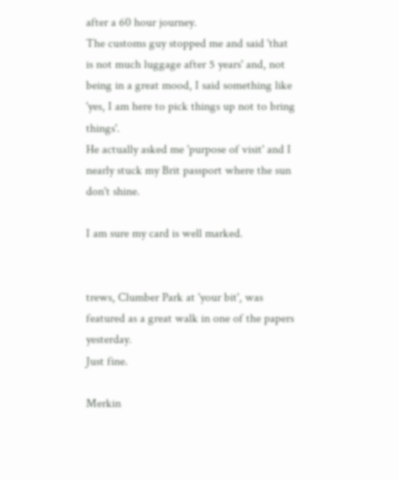after a 60 hour journey.
The customs guy stopped me and said 'that is not much luggage after 5 years' and, not being in a great mood, I said something like 'yes, I am here to pick things up not to bring things'.
He actually asked me 'purpose of visit' and I nearly stuck my Brit passport where the sun don't shine.

I am sure my card is well marked.


trews, Clumber Park at 'your bit', was featured as a great walk in one of the papers yesterday.
Just fine.

Merkin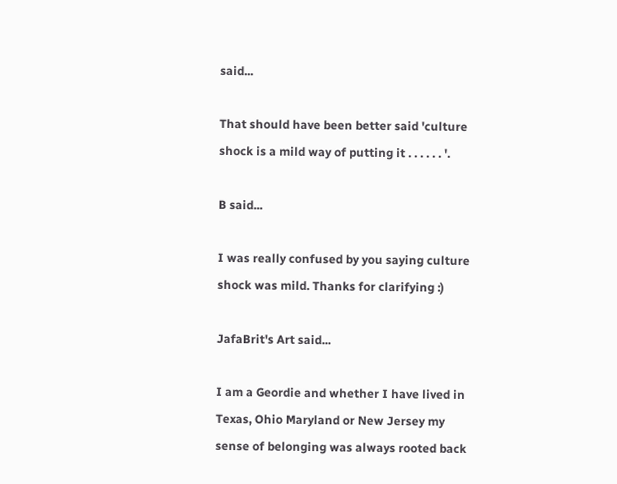said...

That should have been better said 'culture shock is a mild way of putting it . . . . . . '.

B said...

I was really confused by you saying culture shock was mild. Thanks for clarifying :)

JafaBrit's Art said...

I am a Geordie and whether I have lived in Texas, Ohio Maryland or New Jersey my sense of belonging was always rooted back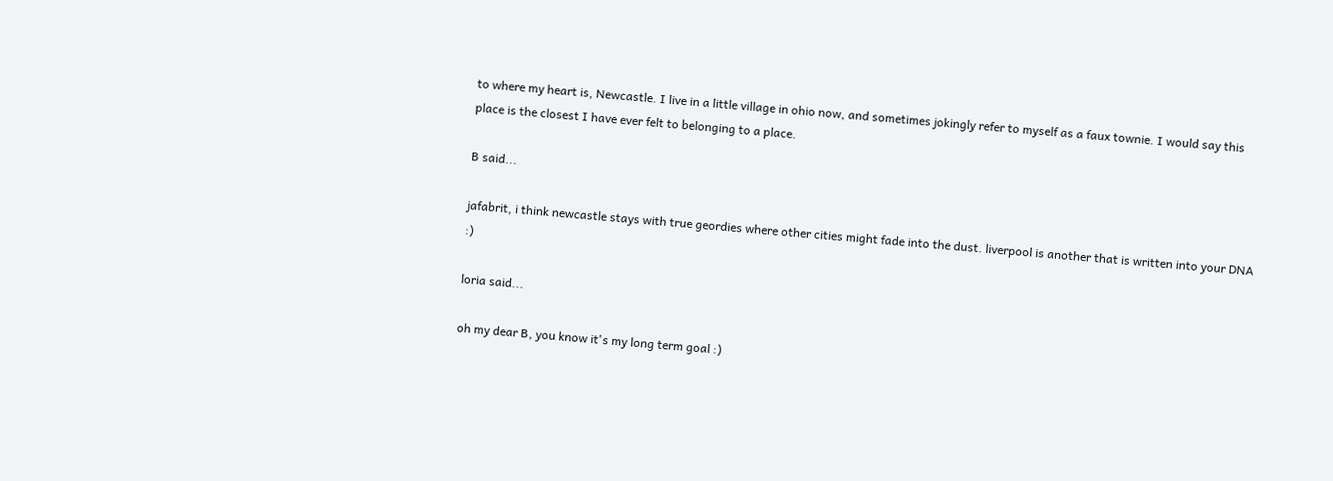to where my heart is, Newcastle. I live in a little village in ohio now, and sometimes jokingly refer to myself as a faux townie. I would say this place is the closest I have ever felt to belonging to a place.

B said...

jafabrit, i think newcastle stays with true geordies where other cities might fade into the dust. liverpool is another that is written into your DNA :)

loria said...

oh my dear B, you know it's my long term goal :)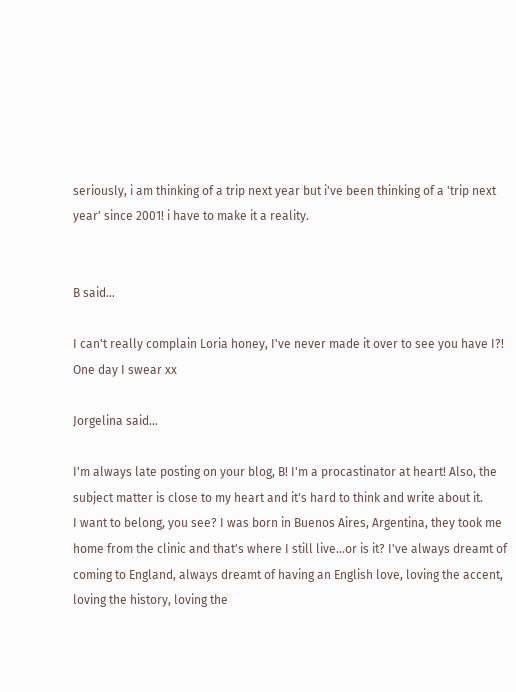seriously, i am thinking of a trip next year but i've been thinking of a 'trip next year' since 2001! i have to make it a reality.


B said...

I can't really complain Loria honey, I've never made it over to see you have I?! One day I swear xx

Jorgelina said...

I'm always late posting on your blog, B! I'm a procastinator at heart! Also, the subject matter is close to my heart and it's hard to think and write about it.
I want to belong, you see? I was born in Buenos Aires, Argentina, they took me home from the clinic and that's where I still live...or is it? I've always dreamt of coming to England, always dreamt of having an English love, loving the accent, loving the history, loving the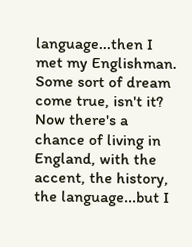language...then I met my Englishman. Some sort of dream come true, isn't it? Now there's a chance of living in England, with the accent, the history, the language...but I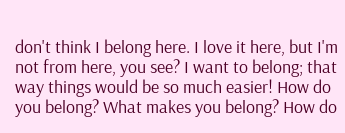don't think I belong here. I love it here, but I'm not from here, you see? I want to belong; that way things would be so much easier! How do you belong? What makes you belong? How do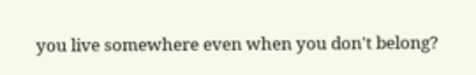you live somewhere even when you don't belong?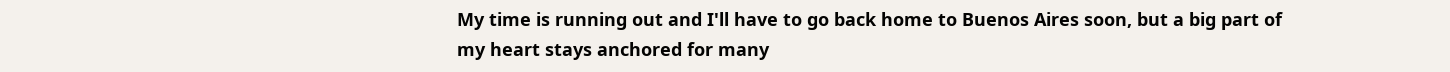My time is running out and I'll have to go back home to Buenos Aires soon, but a big part of my heart stays anchored for many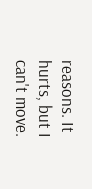reasons. It hurts, but I can't move.